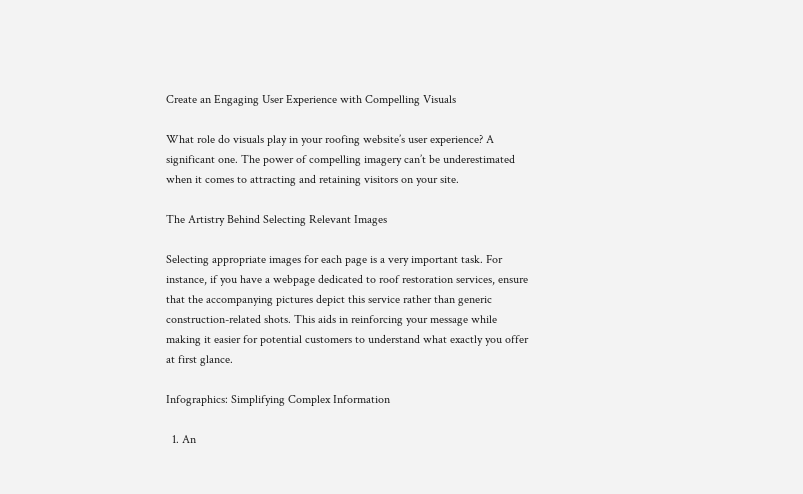Create an Engaging User Experience with Compelling Visuals

What role do visuals play in your roofing website’s user experience? A significant one. The power of compelling imagery can’t be underestimated when it comes to attracting and retaining visitors on your site.

The Artistry Behind Selecting Relevant Images

Selecting appropriate images for each page is a very important task. For instance, if you have a webpage dedicated to roof restoration services, ensure that the accompanying pictures depict this service rather than generic construction-related shots. This aids in reinforcing your message while making it easier for potential customers to understand what exactly you offer at first glance.

Infographics: Simplifying Complex Information

  1. An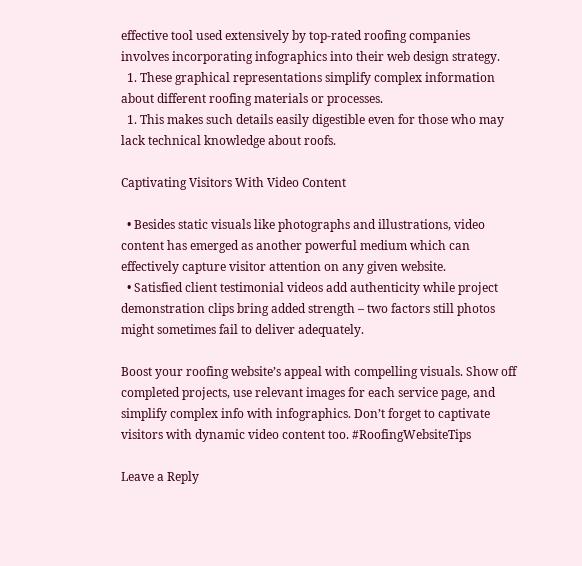effective tool used extensively by top-rated roofing companies involves incorporating infographics into their web design strategy.
  1. These graphical representations simplify complex information about different roofing materials or processes.
  1. This makes such details easily digestible even for those who may lack technical knowledge about roofs.

Captivating Visitors With Video Content

  • Besides static visuals like photographs and illustrations, video content has emerged as another powerful medium which can effectively capture visitor attention on any given website.
  • Satisfied client testimonial videos add authenticity while project demonstration clips bring added strength – two factors still photos might sometimes fail to deliver adequately.

Boost your roofing website’s appeal with compelling visuals. Show off completed projects, use relevant images for each service page, and simplify complex info with infographics. Don’t forget to captivate visitors with dynamic video content too. #RoofingWebsiteTips

Leave a Reply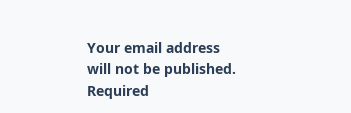Your email address will not be published. Required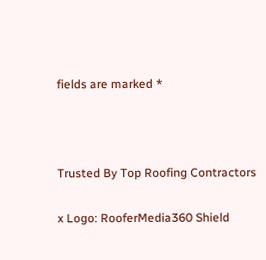fields are marked *



Trusted By Top Roofing Contractors

x Logo: RooferMedia360 Shield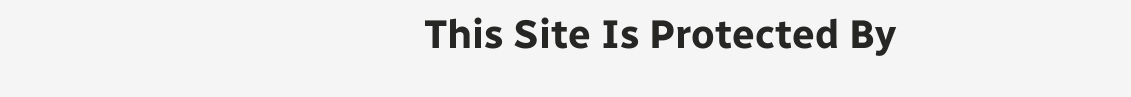This Site Is Protected By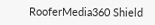RooferMedia360 Shield